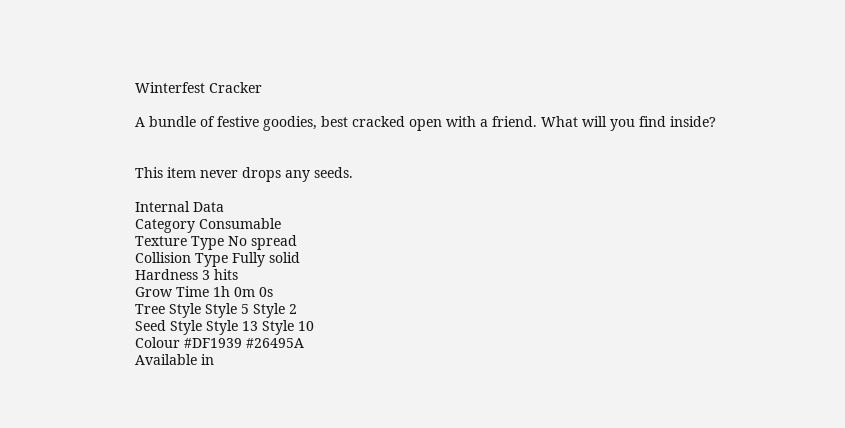Winterfest Cracker

A bundle of festive goodies, best cracked open with a friend. What will you find inside?


This item never drops any seeds.

Internal Data
Category Consumable
Texture Type No spread
Collision Type Fully solid
Hardness 3 hits
Grow Time 1h 0m 0s
Tree Style Style 5 Style 2
Seed Style Style 13 Style 10
Colour #DF1939 #26495A
Available in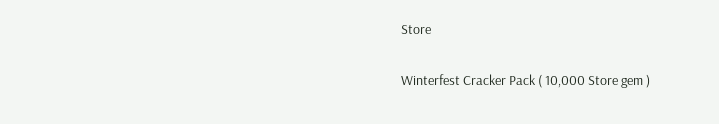Store

Winterfest Cracker Pack ( 10,000 Store gem )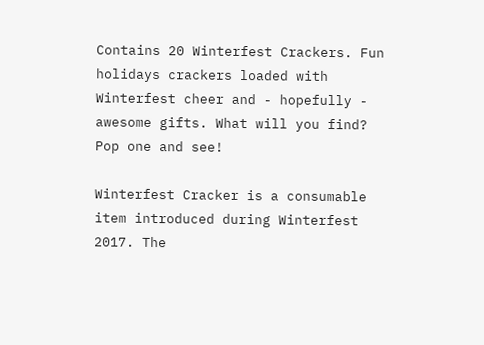Contains 20 Winterfest Crackers. Fun holidays crackers loaded with Winterfest cheer and - hopefully - awesome gifts. What will you find? Pop one and see!

Winterfest Cracker is a consumable item introduced during Winterfest 2017. The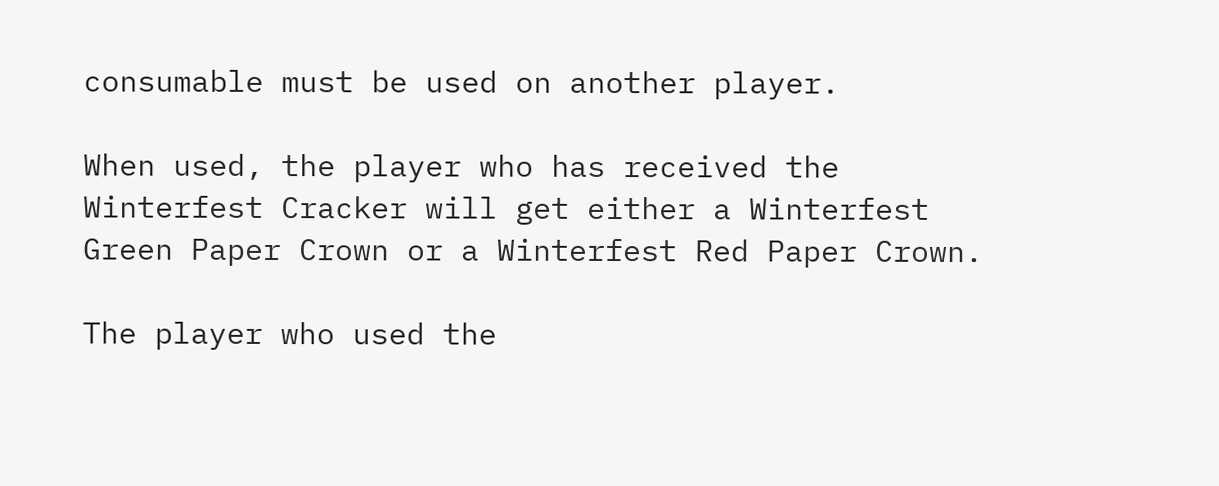consumable must be used on another player.

When used, the player who has received the Winterfest Cracker will get either a Winterfest Green Paper Crown or a Winterfest Red Paper Crown.

The player who used the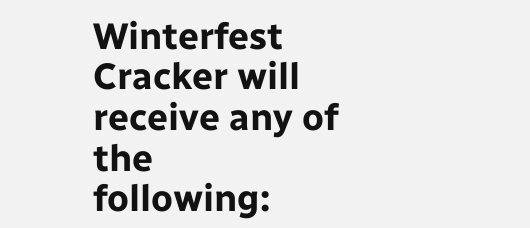Winterfest Cracker will receive any of the following: